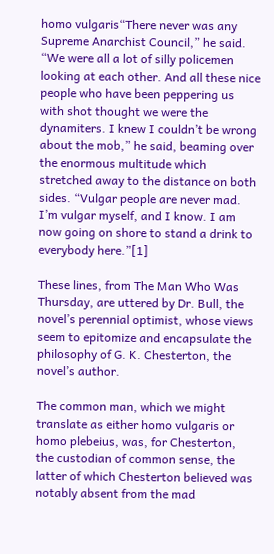homo vulgaris“There never was any Supreme Anarchist Council,” he said. “We were all a lot of silly policemen looking at each other. And all these nice people who have been peppering us with shot thought we were the dynamiters. I knew I couldn’t be wrong about the mob,” he said, beaming over the enormous multitude which stretched away to the distance on both sides. “Vulgar people are never mad. I’m vulgar myself, and I know. I am now going on shore to stand a drink to everybody here.”[1]

These lines, from The Man Who Was Thursday, are uttered by Dr. Bull, the novel’s perennial optimist, whose views seem to epitomize and encapsulate the philosophy of G. K. Chesterton, the novel’s author.

The common man, which we might translate as either homo vulgaris or homo plebeius, was, for Chesterton, the custodian of common sense, the latter of which Chesterton believed was notably absent from the mad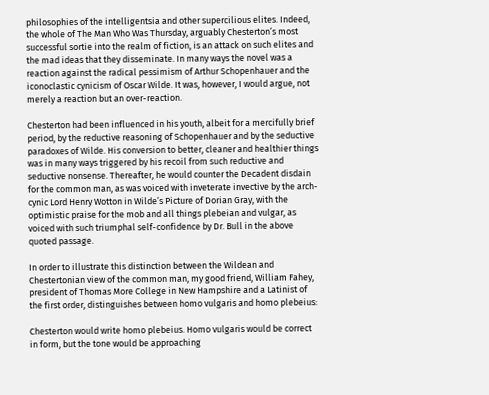philosophies of the intelligentsia and other supercilious elites. Indeed, the whole of The Man Who Was Thursday, arguably Chesterton’s most successful sortie into the realm of fiction, is an attack on such elites and the mad ideas that they disseminate. In many ways the novel was a reaction against the radical pessimism of Arthur Schopenhauer and the iconoclastic cynicism of Oscar Wilde. It was, however, I would argue, not merely a reaction but an over-reaction.

Chesterton had been influenced in his youth, albeit for a mercifully brief period, by the reductive reasoning of Schopenhauer and by the seductive paradoxes of Wilde. His conversion to better, cleaner and healthier things was in many ways triggered by his recoil from such reductive and seductive nonsense. Thereafter, he would counter the Decadent disdain for the common man, as was voiced with inveterate invective by the arch-cynic Lord Henry Wotton in Wilde’s Picture of Dorian Gray, with the optimistic praise for the mob and all things plebeian and vulgar, as voiced with such triumphal self-confidence by Dr. Bull in the above quoted passage.

In order to illustrate this distinction between the Wildean and Chestertonian view of the common man, my good friend, William Fahey, president of Thomas More College in New Hampshire and a Latinist of the first order, distinguishes between homo vulgaris and homo plebeius:

Chesterton would write homo plebeius. Homo vulgaris would be correct in form, but the tone would be approaching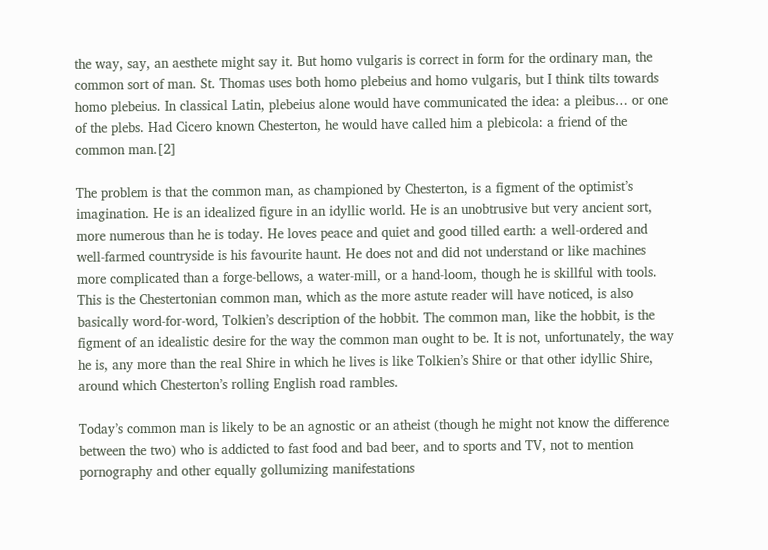the way, say, an aesthete might say it. But homo vulgaris is correct in form for the ordinary man, the common sort of man. St. Thomas uses both homo plebeius and homo vulgaris, but I think tilts towards homo plebeius. In classical Latin, plebeius alone would have communicated the idea: a pleibus… or one of the plebs. Had Cicero known Chesterton, he would have called him a plebicola: a friend of the common man.[2]

The problem is that the common man, as championed by Chesterton, is a figment of the optimist’s imagination. He is an idealized figure in an idyllic world. He is an unobtrusive but very ancient sort, more numerous than he is today. He loves peace and quiet and good tilled earth: a well-ordered and well-farmed countryside is his favourite haunt. He does not and did not understand or like machines more complicated than a forge-bellows, a water-mill, or a hand-loom, though he is skillful with tools. This is the Chestertonian common man, which as the more astute reader will have noticed, is also basically word-for-word, Tolkien’s description of the hobbit. The common man, like the hobbit, is the figment of an idealistic desire for the way the common man ought to be. It is not, unfortunately, the way he is, any more than the real Shire in which he lives is like Tolkien’s Shire or that other idyllic Shire, around which Chesterton’s rolling English road rambles.

Today’s common man is likely to be an agnostic or an atheist (though he might not know the difference between the two) who is addicted to fast food and bad beer, and to sports and TV, not to mention pornography and other equally gollumizing manifestations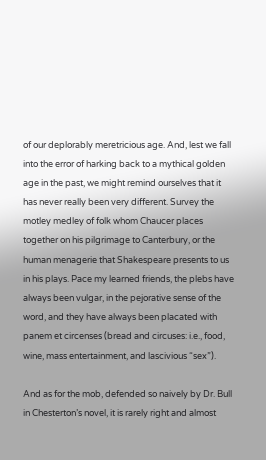of our deplorably meretricious age. And, lest we fall into the error of harking back to a mythical golden age in the past, we might remind ourselves that it has never really been very different. Survey the motley medley of folk whom Chaucer places together on his pilgrimage to Canterbury, or the human menagerie that Shakespeare presents to us in his plays. Pace my learned friends, the plebs have always been vulgar, in the pejorative sense of the word, and they have always been placated with panem et circenses (bread and circuses: i.e., food, wine, mass entertainment, and lascivious “sex”).

And as for the mob, defended so naively by Dr. Bull in Chesterton’s novel, it is rarely right and almost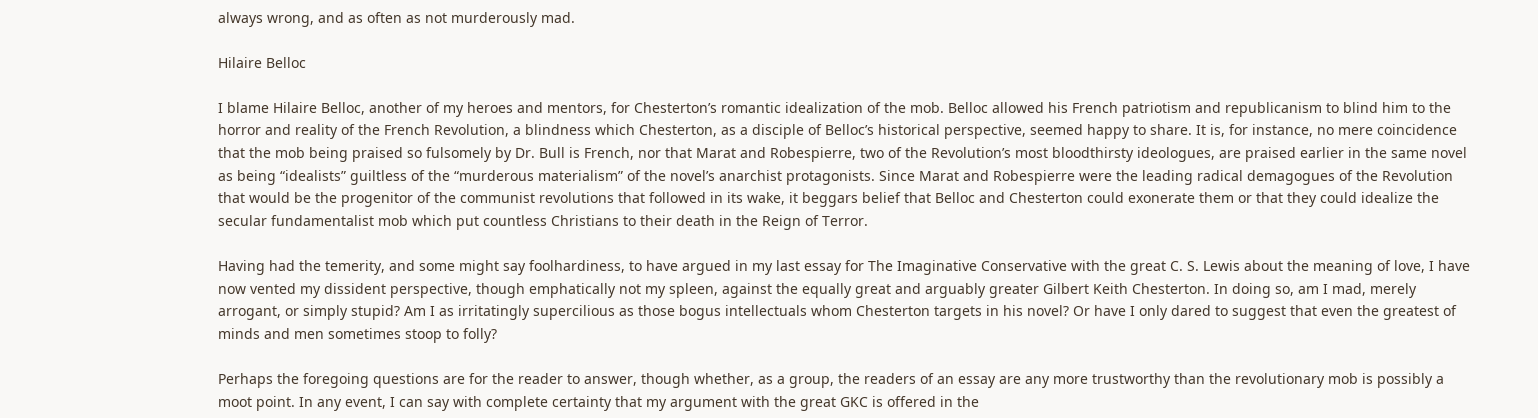always wrong, and as often as not murderously mad.

Hilaire Belloc

I blame Hilaire Belloc, another of my heroes and mentors, for Chesterton’s romantic idealization of the mob. Belloc allowed his French patriotism and republicanism to blind him to the horror and reality of the French Revolution, a blindness which Chesterton, as a disciple of Belloc’s historical perspective, seemed happy to share. It is, for instance, no mere coincidence that the mob being praised so fulsomely by Dr. Bull is French, nor that Marat and Robespierre, two of the Revolution’s most bloodthirsty ideologues, are praised earlier in the same novel as being “idealists” guiltless of the “murderous materialism” of the novel’s anarchist protagonists. Since Marat and Robespierre were the leading radical demagogues of the Revolution that would be the progenitor of the communist revolutions that followed in its wake, it beggars belief that Belloc and Chesterton could exonerate them or that they could idealize the secular fundamentalist mob which put countless Christians to their death in the Reign of Terror.

Having had the temerity, and some might say foolhardiness, to have argued in my last essay for The Imaginative Conservative with the great C. S. Lewis about the meaning of love, I have now vented my dissident perspective, though emphatically not my spleen, against the equally great and arguably greater Gilbert Keith Chesterton. In doing so, am I mad, merely arrogant, or simply stupid? Am I as irritatingly supercilious as those bogus intellectuals whom Chesterton targets in his novel? Or have I only dared to suggest that even the greatest of minds and men sometimes stoop to folly?

Perhaps the foregoing questions are for the reader to answer, though whether, as a group, the readers of an essay are any more trustworthy than the revolutionary mob is possibly a moot point. In any event, I can say with complete certainty that my argument with the great GKC is offered in the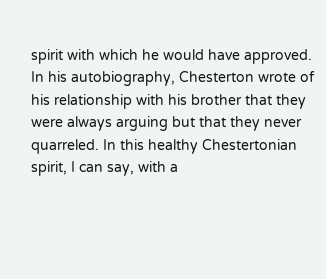spirit with which he would have approved. In his autobiography, Chesterton wrote of his relationship with his brother that they were always arguing but that they never quarreled. In this healthy Chestertonian spirit, I can say, with a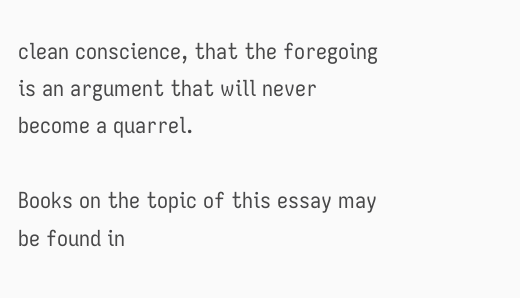clean conscience, that the foregoing is an argument that will never become a quarrel.

Books on the topic of this essay may be found in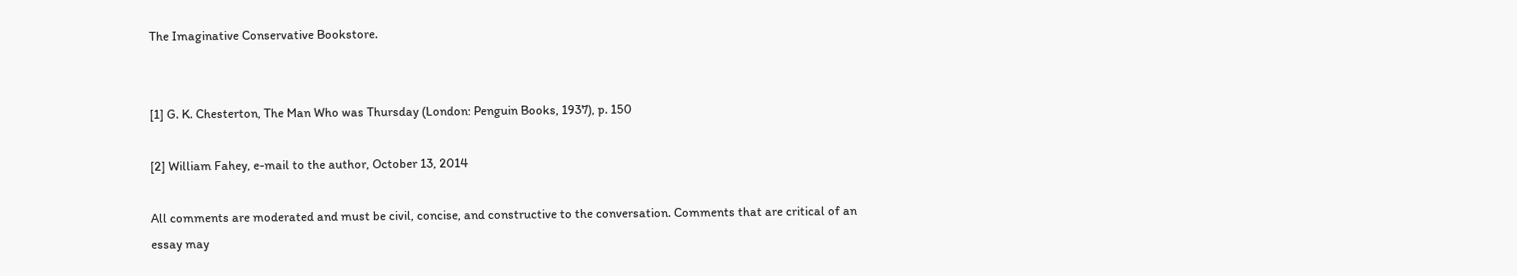The Imaginative Conservative Bookstore.


[1] G. K. Chesterton, The Man Who was Thursday (London: Penguin Books, 1937), p. 150

[2] William Fahey, e-mail to the author, October 13, 2014

All comments are moderated and must be civil, concise, and constructive to the conversation. Comments that are critical of an essay may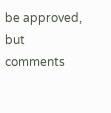be approved, but comments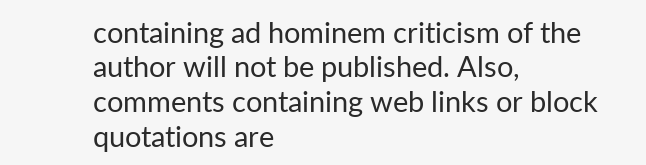containing ad hominem criticism of the author will not be published. Also, comments containing web links or block quotations are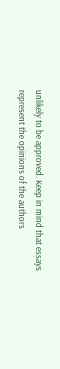unlikely to be approved. Keep in mind that essays represent the opinions of the authors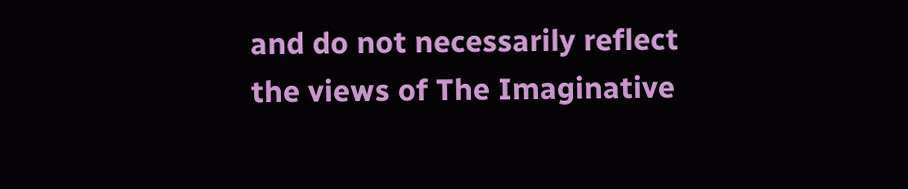and do not necessarily reflect the views of The Imaginative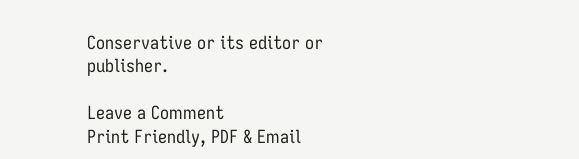Conservative or its editor or publisher.

Leave a Comment
Print Friendly, PDF & Email